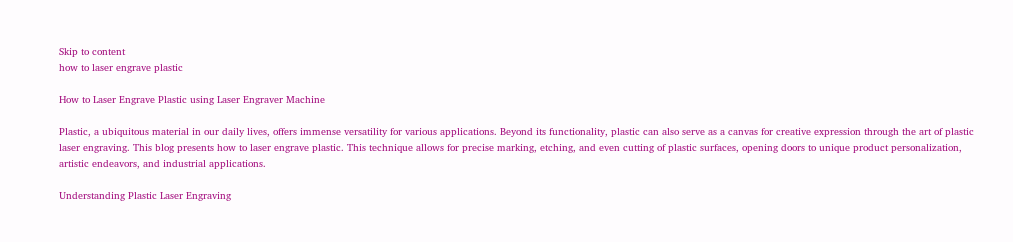Skip to content
how to laser engrave plastic

How to Laser Engrave Plastic using Laser Engraver Machine

Plastic, a ubiquitous material in our daily lives, offers immense versatility for various applications. Beyond its functionality, plastic can also serve as a canvas for creative expression through the art of plastic laser engraving. This blog presents how to laser engrave plastic. This technique allows for precise marking, etching, and even cutting of plastic surfaces, opening doors to unique product personalization, artistic endeavors, and industrial applications.

Understanding Plastic Laser Engraving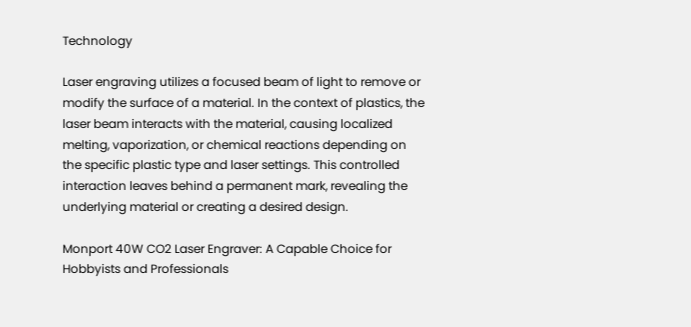Technology

Laser engraving utilizes a focused beam of light to remove or modify the surface of a material. In the context of plastics, the laser beam interacts with the material, causing localized melting, vaporization, or chemical reactions depending on the specific plastic type and laser settings. This controlled interaction leaves behind a permanent mark, revealing the underlying material or creating a desired design.

Monport 40W CO2 Laser Engraver: A Capable Choice for Hobbyists and Professionals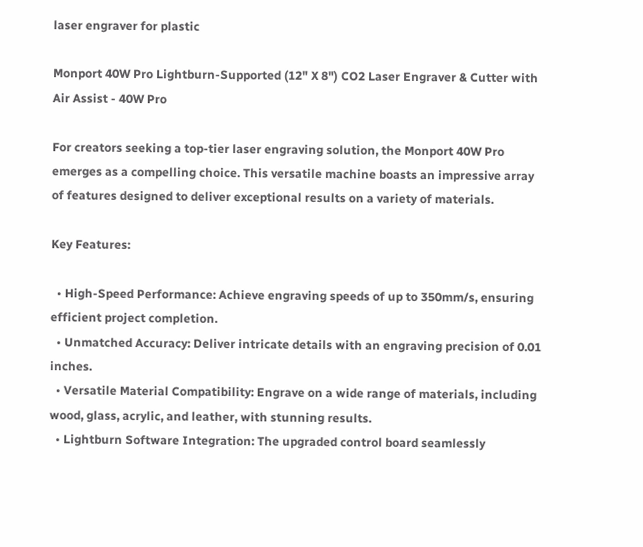laser engraver for plastic

Monport 40W Pro Lightburn-Supported (12" X 8") CO2 Laser Engraver & Cutter with Air Assist - 40W Pro

For creators seeking a top-tier laser engraving solution, the Monport 40W Pro emerges as a compelling choice. This versatile machine boasts an impressive array of features designed to deliver exceptional results on a variety of materials.

Key Features:

  • High-Speed Performance: Achieve engraving speeds of up to 350mm/s, ensuring efficient project completion.
  • Unmatched Accuracy: Deliver intricate details with an engraving precision of 0.01 inches.
  • Versatile Material Compatibility: Engrave on a wide range of materials, including wood, glass, acrylic, and leather, with stunning results.
  • Lightburn Software Integration: The upgraded control board seamlessly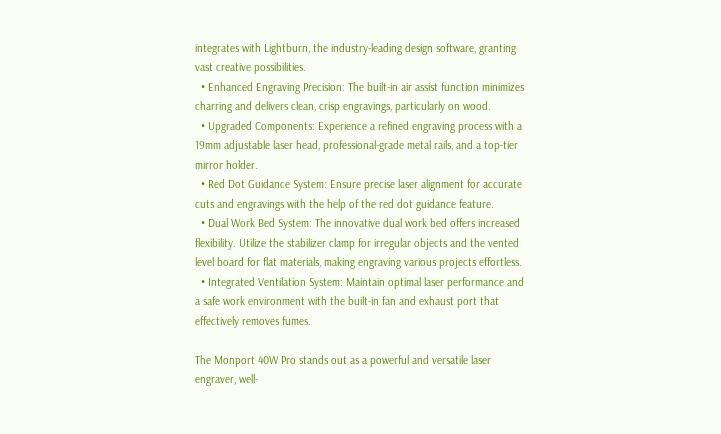integrates with Lightburn, the industry-leading design software, granting vast creative possibilities.
  • Enhanced Engraving Precision: The built-in air assist function minimizes charring and delivers clean, crisp engravings, particularly on wood.
  • Upgraded Components: Experience a refined engraving process with a 19mm adjustable laser head, professional-grade metal rails, and a top-tier mirror holder.
  • Red Dot Guidance System: Ensure precise laser alignment for accurate cuts and engravings with the help of the red dot guidance feature.
  • Dual Work Bed System: The innovative dual work bed offers increased flexibility. Utilize the stabilizer clamp for irregular objects and the vented level board for flat materials, making engraving various projects effortless.
  • Integrated Ventilation System: Maintain optimal laser performance and a safe work environment with the built-in fan and exhaust port that effectively removes fumes.

The Monport 40W Pro stands out as a powerful and versatile laser engraver, well-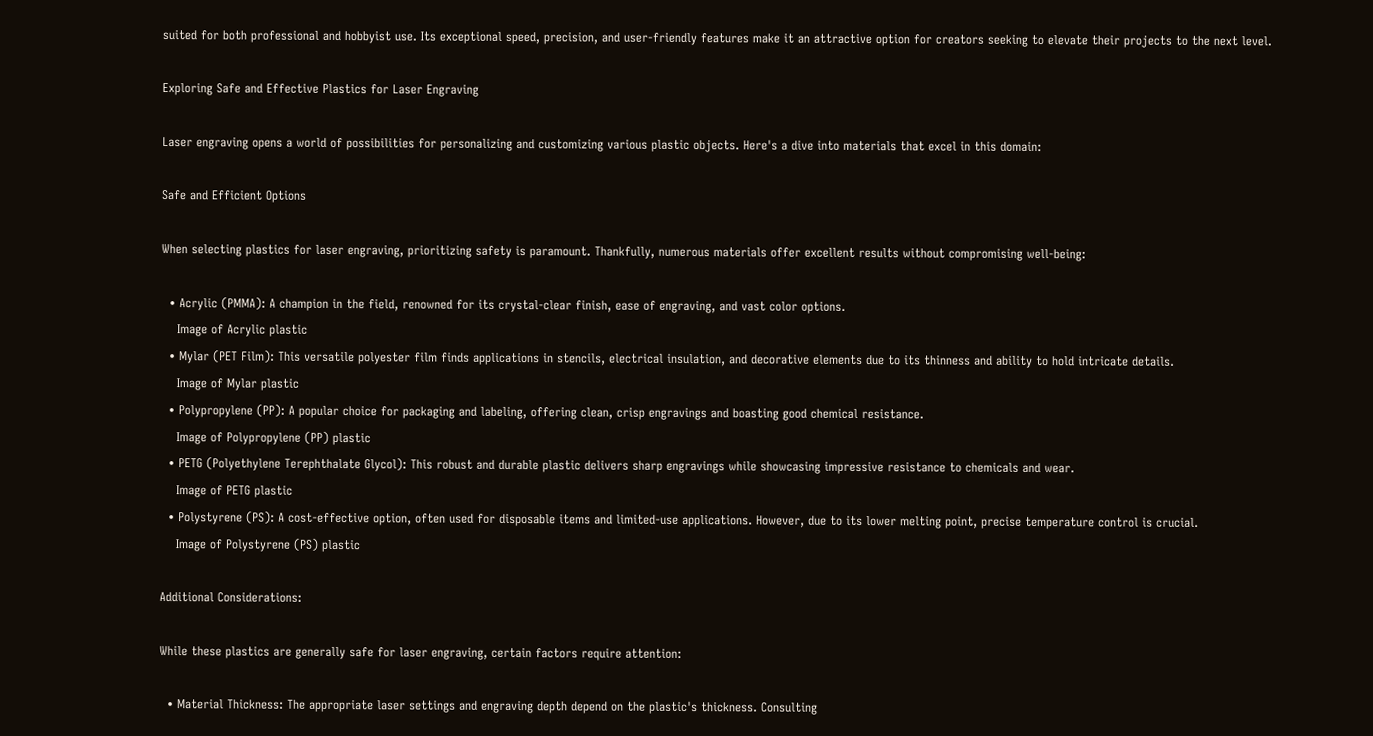suited for both professional and hobbyist use. Its exceptional speed, precision, and user-friendly features make it an attractive option for creators seeking to elevate their projects to the next level.

Exploring Safe and Effective Plastics for Laser Engraving

Laser engraving opens a world of possibilities for personalizing and customizing various plastic objects. Here's a dive into materials that excel in this domain:

Safe and Efficient Options

When selecting plastics for laser engraving, prioritizing safety is paramount. Thankfully, numerous materials offer excellent results without compromising well-being:

  • Acrylic (PMMA): A champion in the field, renowned for its crystal-clear finish, ease of engraving, and vast color options.
    Image of Acrylic plastic
  • Mylar (PET Film): This versatile polyester film finds applications in stencils, electrical insulation, and decorative elements due to its thinness and ability to hold intricate details.
    Image of Mylar plastic
  • Polypropylene (PP): A popular choice for packaging and labeling, offering clean, crisp engravings and boasting good chemical resistance.
    Image of Polypropylene (PP) plastic
  • PETG (Polyethylene Terephthalate Glycol): This robust and durable plastic delivers sharp engravings while showcasing impressive resistance to chemicals and wear.
    Image of PETG plastic
  • Polystyrene (PS): A cost-effective option, often used for disposable items and limited-use applications. However, due to its lower melting point, precise temperature control is crucial.
    Image of Polystyrene (PS) plastic

Additional Considerations:

While these plastics are generally safe for laser engraving, certain factors require attention:

  • Material Thickness: The appropriate laser settings and engraving depth depend on the plastic's thickness. Consulting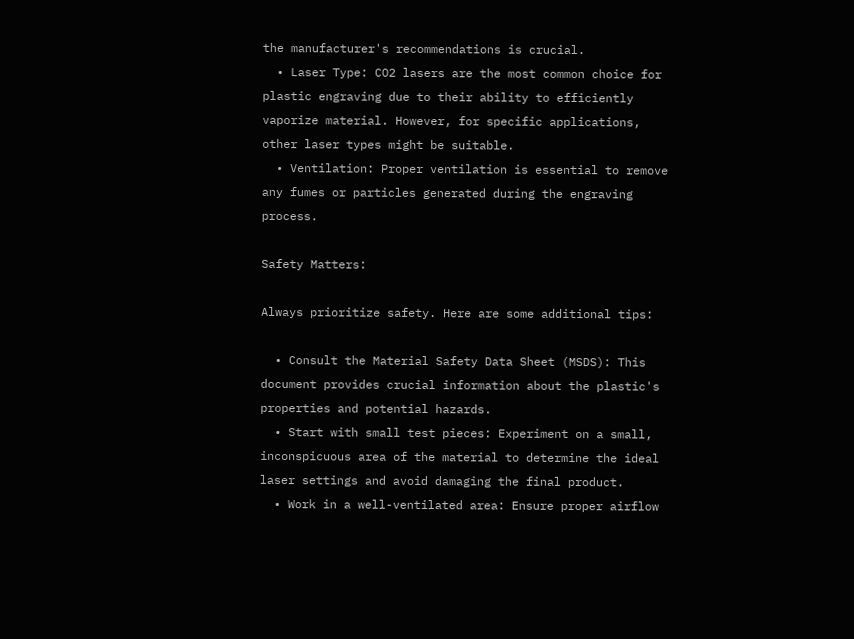the manufacturer's recommendations is crucial.
  • Laser Type: CO2 lasers are the most common choice for plastic engraving due to their ability to efficiently vaporize material. However, for specific applications, other laser types might be suitable.
  • Ventilation: Proper ventilation is essential to remove any fumes or particles generated during the engraving process.

Safety Matters:

Always prioritize safety. Here are some additional tips:

  • Consult the Material Safety Data Sheet (MSDS): This document provides crucial information about the plastic's properties and potential hazards.
  • Start with small test pieces: Experiment on a small, inconspicuous area of the material to determine the ideal laser settings and avoid damaging the final product.
  • Work in a well-ventilated area: Ensure proper airflow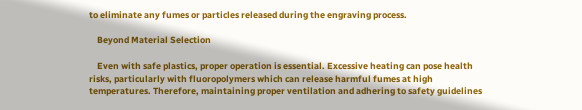to eliminate any fumes or particles released during the engraving process.

    Beyond Material Selection

    Even with safe plastics, proper operation is essential. Excessive heating can pose health risks, particularly with fluoropolymers which can release harmful fumes at high temperatures. Therefore, maintaining proper ventilation and adhering to safety guidelines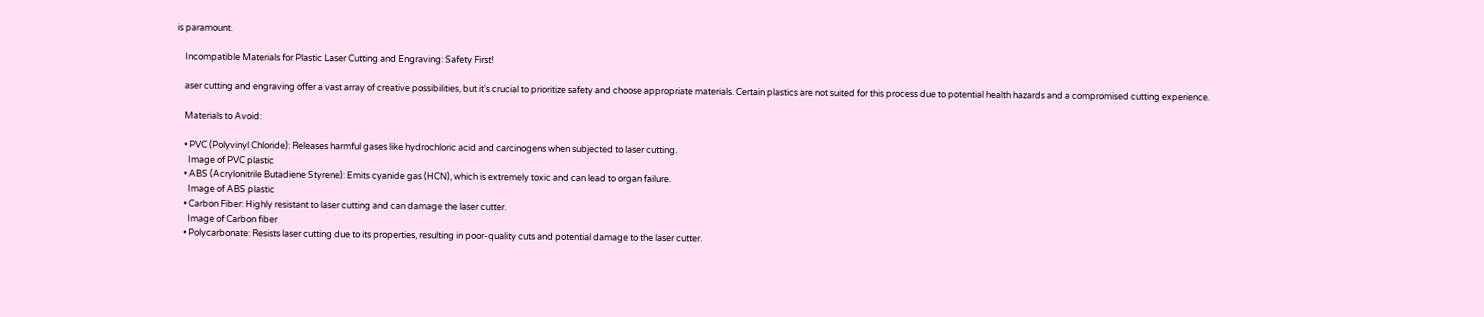is paramount.

    Incompatible Materials for Plastic Laser Cutting and Engraving: Safety First!

    aser cutting and engraving offer a vast array of creative possibilities, but it's crucial to prioritize safety and choose appropriate materials. Certain plastics are not suited for this process due to potential health hazards and a compromised cutting experience.

    Materials to Avoid:

    • PVC (Polyvinyl Chloride): Releases harmful gases like hydrochloric acid and carcinogens when subjected to laser cutting.
      Image of PVC plastic
    • ABS (Acrylonitrile Butadiene Styrene): Emits cyanide gas (HCN), which is extremely toxic and can lead to organ failure.
      Image of ABS plastic
    • Carbon Fiber: Highly resistant to laser cutting and can damage the laser cutter.
      Image of Carbon fiber
    • Polycarbonate: Resists laser cutting due to its properties, resulting in poor-quality cuts and potential damage to the laser cutter.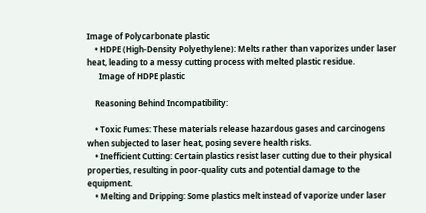Image of Polycarbonate plastic
    • HDPE (High-Density Polyethylene): Melts rather than vaporizes under laser heat, leading to a messy cutting process with melted plastic residue.
      Image of HDPE plastic

    Reasoning Behind Incompatibility:

    • Toxic Fumes: These materials release hazardous gases and carcinogens when subjected to laser heat, posing severe health risks.
    • Inefficient Cutting: Certain plastics resist laser cutting due to their physical properties, resulting in poor-quality cuts and potential damage to the equipment.
    • Melting and Dripping: Some plastics melt instead of vaporize under laser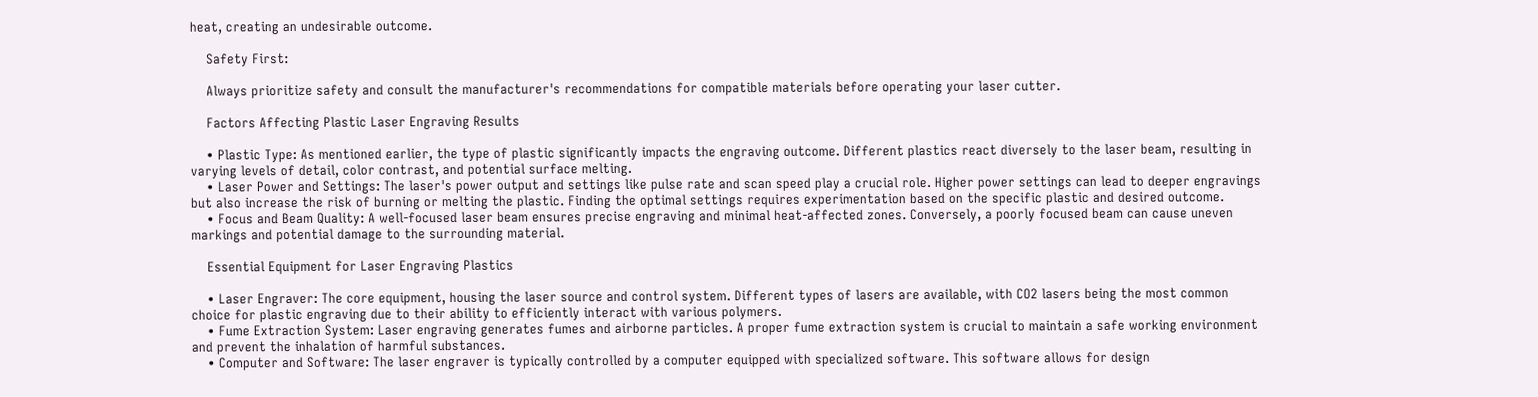heat, creating an undesirable outcome.

    Safety First:

    Always prioritize safety and consult the manufacturer's recommendations for compatible materials before operating your laser cutter.

    Factors Affecting Plastic Laser Engraving Results

    • Plastic Type: As mentioned earlier, the type of plastic significantly impacts the engraving outcome. Different plastics react diversely to the laser beam, resulting in varying levels of detail, color contrast, and potential surface melting.
    • Laser Power and Settings: The laser's power output and settings like pulse rate and scan speed play a crucial role. Higher power settings can lead to deeper engravings but also increase the risk of burning or melting the plastic. Finding the optimal settings requires experimentation based on the specific plastic and desired outcome.
    • Focus and Beam Quality: A well-focused laser beam ensures precise engraving and minimal heat-affected zones. Conversely, a poorly focused beam can cause uneven markings and potential damage to the surrounding material.

    Essential Equipment for Laser Engraving Plastics

    • Laser Engraver: The core equipment, housing the laser source and control system. Different types of lasers are available, with CO2 lasers being the most common choice for plastic engraving due to their ability to efficiently interact with various polymers.
    • Fume Extraction System: Laser engraving generates fumes and airborne particles. A proper fume extraction system is crucial to maintain a safe working environment and prevent the inhalation of harmful substances.
    • Computer and Software: The laser engraver is typically controlled by a computer equipped with specialized software. This software allows for design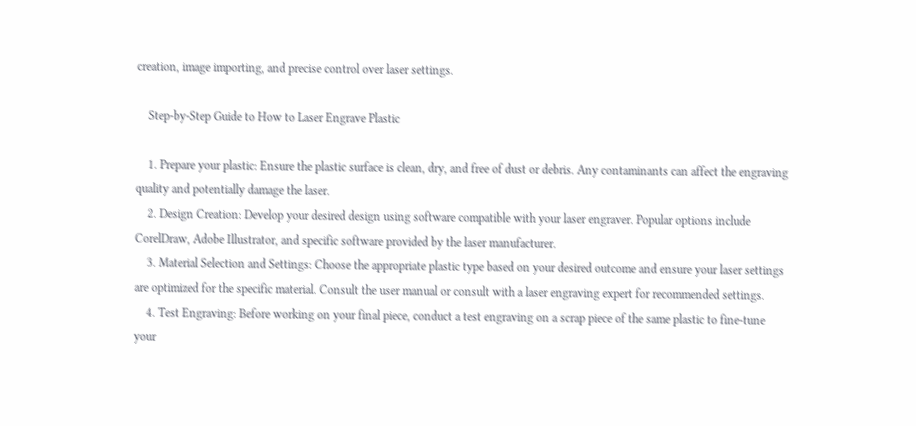creation, image importing, and precise control over laser settings.

    Step-by-Step Guide to How to Laser Engrave Plastic

    1. Prepare your plastic: Ensure the plastic surface is clean, dry, and free of dust or debris. Any contaminants can affect the engraving quality and potentially damage the laser.
    2. Design Creation: Develop your desired design using software compatible with your laser engraver. Popular options include CorelDraw, Adobe Illustrator, and specific software provided by the laser manufacturer.
    3. Material Selection and Settings: Choose the appropriate plastic type based on your desired outcome and ensure your laser settings are optimized for the specific material. Consult the user manual or consult with a laser engraving expert for recommended settings.
    4. Test Engraving: Before working on your final piece, conduct a test engraving on a scrap piece of the same plastic to fine-tune your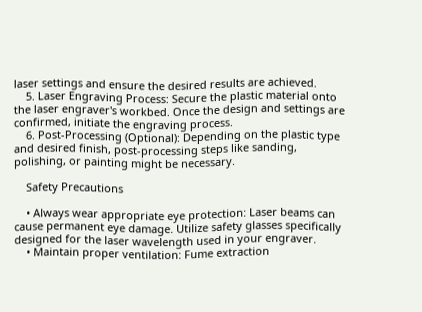laser settings and ensure the desired results are achieved.
    5. Laser Engraving Process: Secure the plastic material onto the laser engraver's workbed. Once the design and settings are confirmed, initiate the engraving process.
    6. Post-Processing (Optional): Depending on the plastic type and desired finish, post-processing steps like sanding, polishing, or painting might be necessary.

    Safety Precautions

    • Always wear appropriate eye protection: Laser beams can cause permanent eye damage. Utilize safety glasses specifically designed for the laser wavelength used in your engraver.
    • Maintain proper ventilation: Fume extraction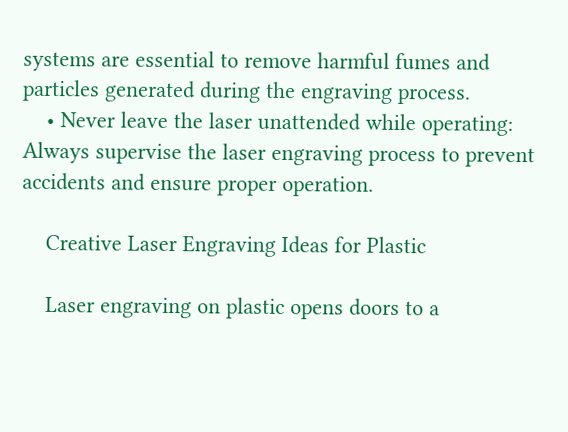systems are essential to remove harmful fumes and particles generated during the engraving process.
    • Never leave the laser unattended while operating: Always supervise the laser engraving process to prevent accidents and ensure proper operation.

    Creative Laser Engraving Ideas for Plastic

    Laser engraving on plastic opens doors to a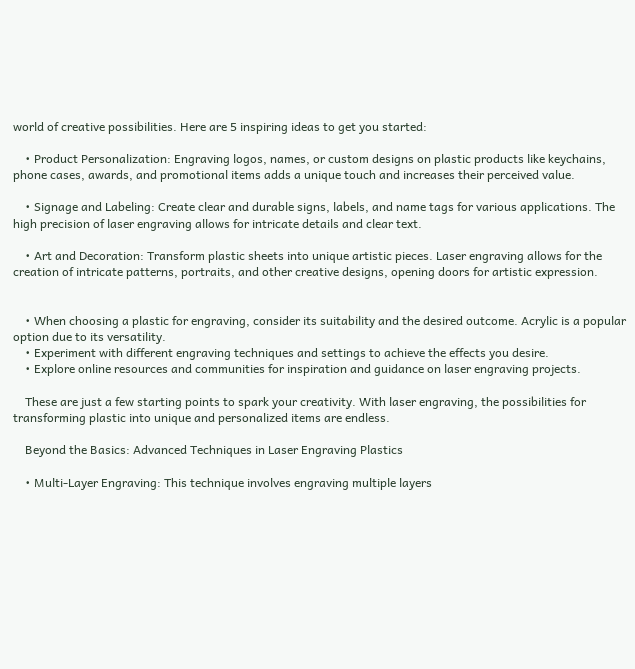world of creative possibilities. Here are 5 inspiring ideas to get you started:

    • Product Personalization: Engraving logos, names, or custom designs on plastic products like keychains, phone cases, awards, and promotional items adds a unique touch and increases their perceived value.

    • Signage and Labeling: Create clear and durable signs, labels, and name tags for various applications. The high precision of laser engraving allows for intricate details and clear text.

    • Art and Decoration: Transform plastic sheets into unique artistic pieces. Laser engraving allows for the creation of intricate patterns, portraits, and other creative designs, opening doors for artistic expression.


    • When choosing a plastic for engraving, consider its suitability and the desired outcome. Acrylic is a popular option due to its versatility.
    • Experiment with different engraving techniques and settings to achieve the effects you desire.
    • Explore online resources and communities for inspiration and guidance on laser engraving projects.

    These are just a few starting points to spark your creativity. With laser engraving, the possibilities for transforming plastic into unique and personalized items are endless.

    Beyond the Basics: Advanced Techniques in Laser Engraving Plastics

    • Multi-Layer Engraving: This technique involves engraving multiple layers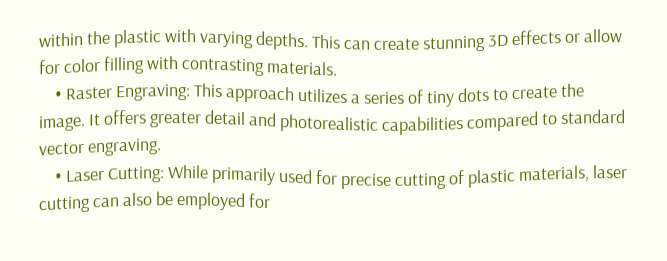within the plastic with varying depths. This can create stunning 3D effects or allow for color filling with contrasting materials.
    • Raster Engraving: This approach utilizes a series of tiny dots to create the image. It offers greater detail and photorealistic capabilities compared to standard vector engraving.
    • Laser Cutting: While primarily used for precise cutting of plastic materials, laser cutting can also be employed for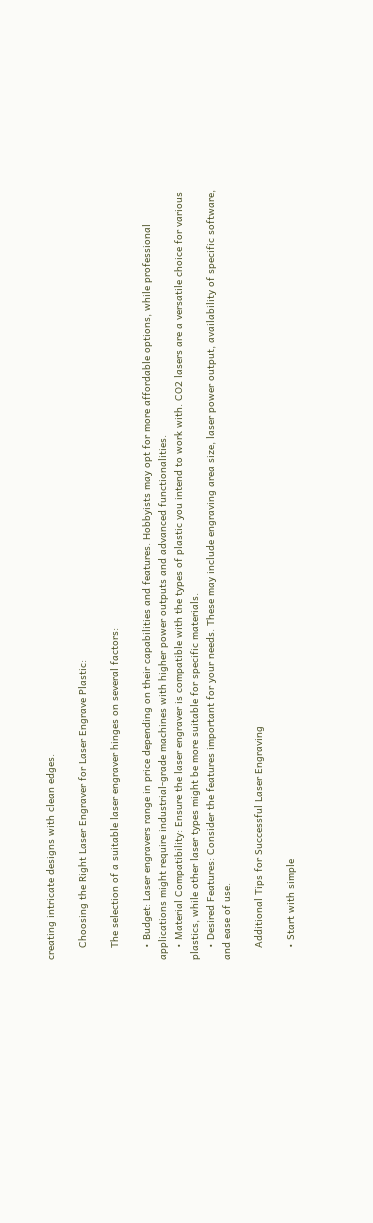creating intricate designs with clean edges.

    Choosing the Right Laser Engraver for Laser Engrave Plastic:

    The selection of a suitable laser engraver hinges on several factors:

    • Budget: Laser engravers range in price depending on their capabilities and features. Hobbyists may opt for more affordable options, while professional applications might require industrial-grade machines with higher power outputs and advanced functionalities.
    • Material Compatibility: Ensure the laser engraver is compatible with the types of plastic you intend to work with. CO2 lasers are a versatile choice for various plastics, while other laser types might be more suitable for specific materials.
    • Desired Features: Consider the features important for your needs. These may include engraving area size, laser power output, availability of specific software, and ease of use.

    Additional Tips for Successful Laser Engraving

    • Start with simple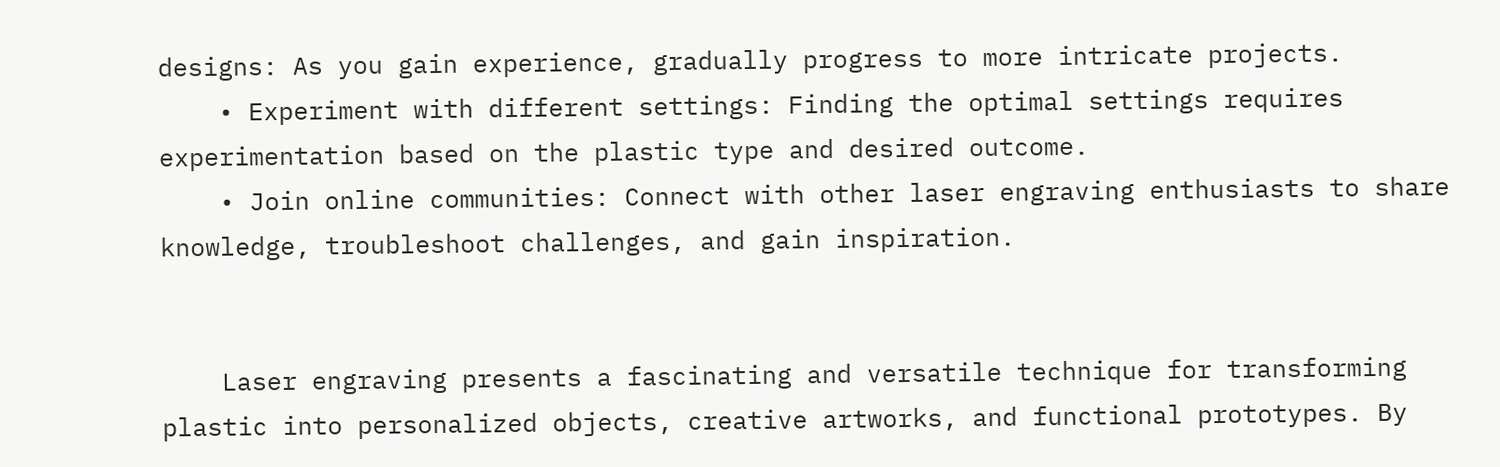designs: As you gain experience, gradually progress to more intricate projects.
    • Experiment with different settings: Finding the optimal settings requires experimentation based on the plastic type and desired outcome.
    • Join online communities: Connect with other laser engraving enthusiasts to share knowledge, troubleshoot challenges, and gain inspiration.


    Laser engraving presents a fascinating and versatile technique for transforming plastic into personalized objects, creative artworks, and functional prototypes. By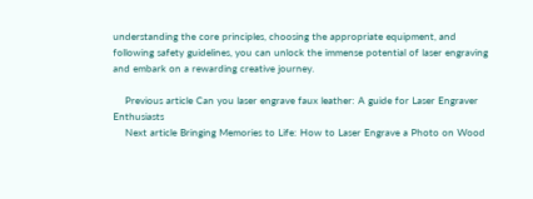understanding the core principles, choosing the appropriate equipment, and following safety guidelines, you can unlock the immense potential of laser engraving and embark on a rewarding creative journey.

    Previous article Can you laser engrave faux leather: A guide for Laser Engraver Enthusiasts
    Next article Bringing Memories to Life: How to Laser Engrave a Photo on Wood